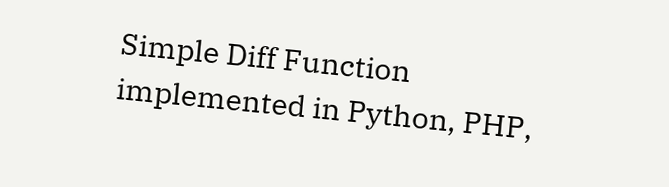Simple Diff Function implemented in Python, PHP,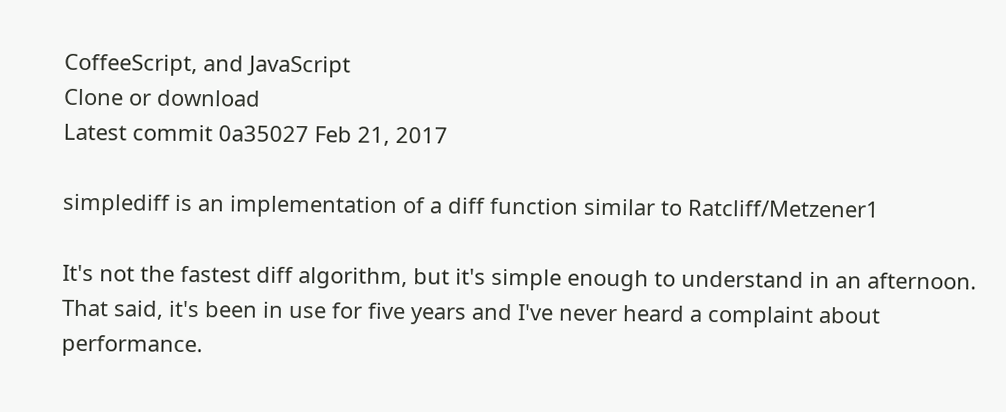CoffeeScript, and JavaScript
Clone or download
Latest commit 0a35027 Feb 21, 2017

simplediff is an implementation of a diff function similar to Ratcliff/Metzener1

It's not the fastest diff algorithm, but it's simple enough to understand in an afternoon. That said, it's been in use for five years and I've never heard a complaint about performance.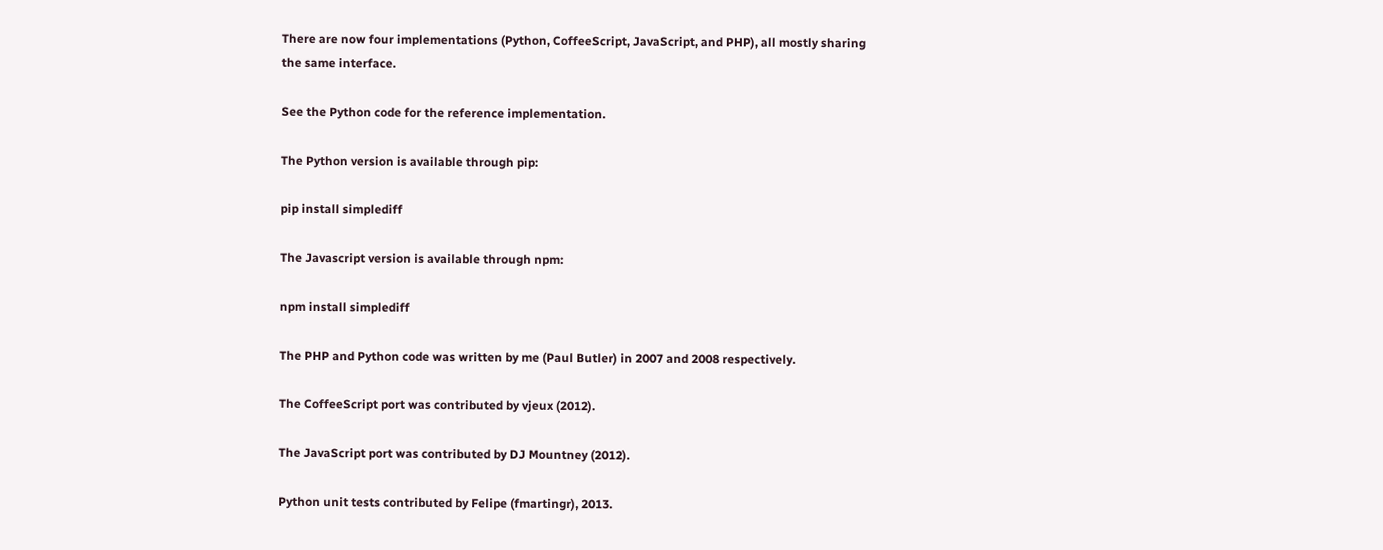There are now four implementations (Python, CoffeeScript, JavaScript, and PHP), all mostly sharing the same interface.

See the Python code for the reference implementation.

The Python version is available through pip:

pip install simplediff

The Javascript version is available through npm:

npm install simplediff

The PHP and Python code was written by me (Paul Butler) in 2007 and 2008 respectively.

The CoffeeScript port was contributed by vjeux (2012).

The JavaScript port was contributed by DJ Mountney (2012).

Python unit tests contributed by Felipe (fmartingr), 2013.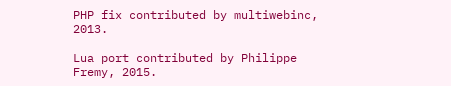PHP fix contributed by multiwebinc, 2013.

Lua port contributed by Philippe Fremy, 2015.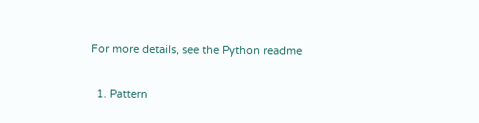For more details, see the Python readme

  1. Pattern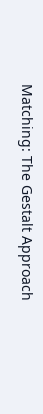Matching: The Gestalt Approach